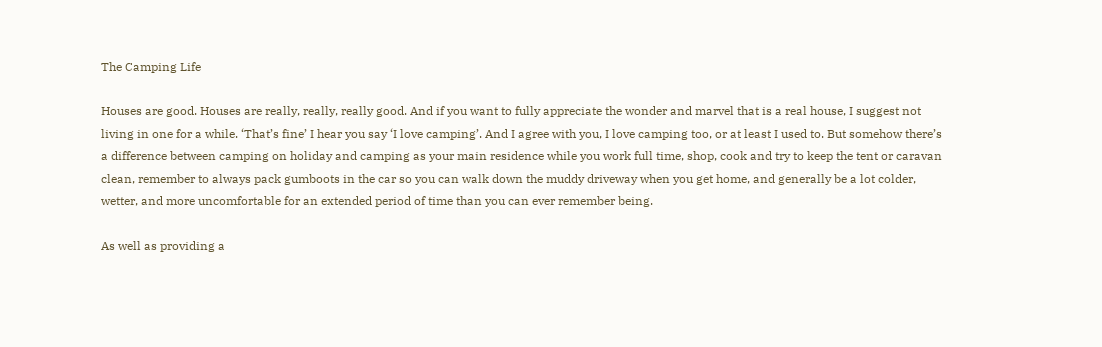The Camping Life

Houses are good. Houses are really, really, really good. And if you want to fully appreciate the wonder and marvel that is a real house, I suggest not living in one for a while. ‘That’s fine’ I hear you say ‘I love camping’. And I agree with you, I love camping too, or at least I used to. But somehow there’s a difference between camping on holiday and camping as your main residence while you work full time, shop, cook and try to keep the tent or caravan clean, remember to always pack gumboots in the car so you can walk down the muddy driveway when you get home, and generally be a lot colder, wetter, and more uncomfortable for an extended period of time than you can ever remember being.

As well as providing a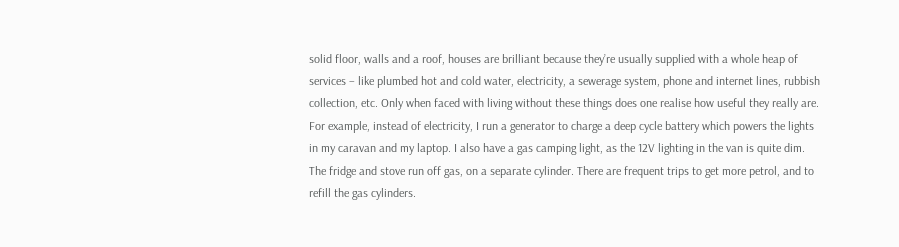solid floor, walls and a roof, houses are brilliant because they’re usually supplied with a whole heap of services – like plumbed hot and cold water, electricity, a sewerage system, phone and internet lines, rubbish collection, etc. Only when faced with living without these things does one realise how useful they really are. For example, instead of electricity, I run a generator to charge a deep cycle battery which powers the lights in my caravan and my laptop. I also have a gas camping light, as the 12V lighting in the van is quite dim. The fridge and stove run off gas, on a separate cylinder. There are frequent trips to get more petrol, and to refill the gas cylinders.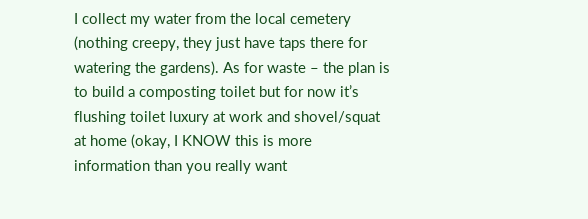I collect my water from the local cemetery (nothing creepy, they just have taps there for watering the gardens). As for waste – the plan is to build a composting toilet but for now it’s flushing toilet luxury at work and shovel/squat at home (okay, I KNOW this is more information than you really want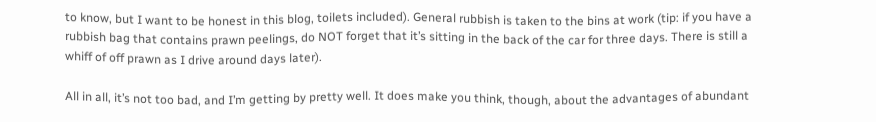to know, but I want to be honest in this blog, toilets included). General rubbish is taken to the bins at work (tip: if you have a rubbish bag that contains prawn peelings, do NOT forget that it’s sitting in the back of the car for three days. There is still a whiff of off prawn as I drive around days later).

All in all, it’s not too bad, and I’m getting by pretty well. It does make you think, though, about the advantages of abundant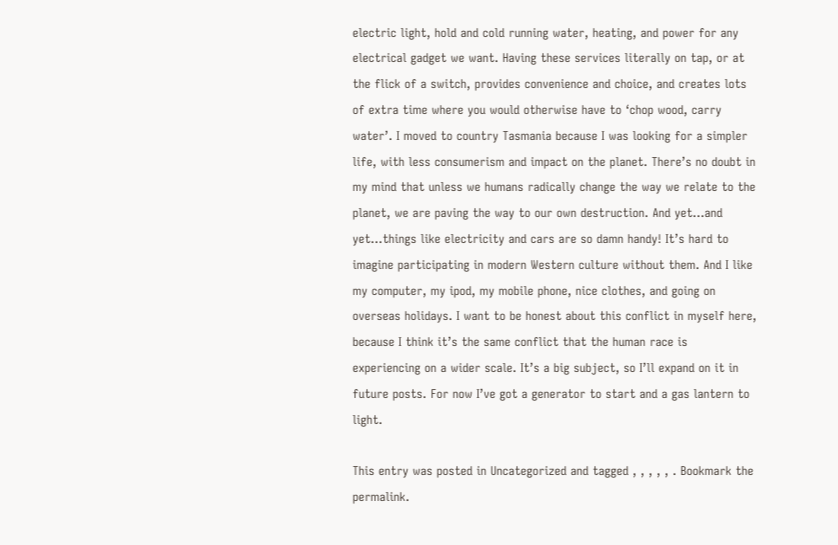electric light, hold and cold running water, heating, and power for any electrical gadget we want. Having these services literally on tap, or at the flick of a switch, provides convenience and choice, and creates lots of extra time where you would otherwise have to ‘chop wood, carry water’. I moved to country Tasmania because I was looking for a simpler life, with less consumerism and impact on the planet. There’s no doubt in my mind that unless we humans radically change the way we relate to the planet, we are paving the way to our own destruction. And yet…and yet…things like electricity and cars are so damn handy! It’s hard to imagine participating in modern Western culture without them. And I like my computer, my ipod, my mobile phone, nice clothes, and going on overseas holidays. I want to be honest about this conflict in myself here, because I think it’s the same conflict that the human race is experiencing on a wider scale. It’s a big subject, so I’ll expand on it in future posts. For now I’ve got a generator to start and a gas lantern to light.

This entry was posted in Uncategorized and tagged , , , , , . Bookmark the permalink.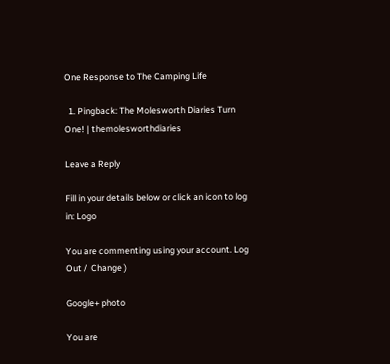One Response to The Camping Life

  1. Pingback: The Molesworth Diaries Turn One! | themolesworthdiaries

Leave a Reply

Fill in your details below or click an icon to log in: Logo

You are commenting using your account. Log Out /  Change )

Google+ photo

You are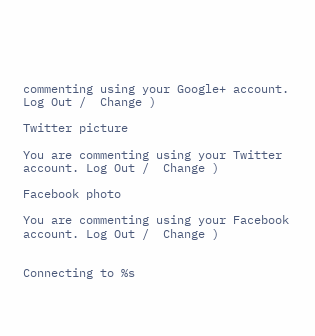commenting using your Google+ account. Log Out /  Change )

Twitter picture

You are commenting using your Twitter account. Log Out /  Change )

Facebook photo

You are commenting using your Facebook account. Log Out /  Change )


Connecting to %s